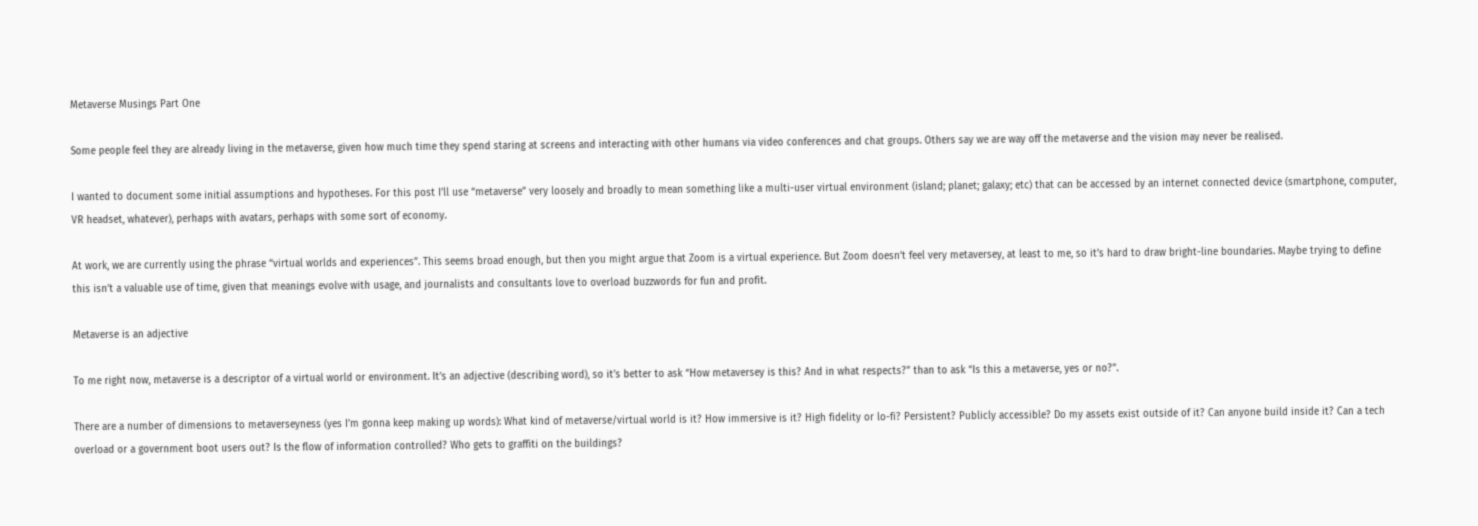Metaverse Musings Part One

Some people feel they are already living in the metaverse, given how much time they spend staring at screens and interacting with other humans via video conferences and chat groups. Others say we are way off the metaverse and the vision may never be realised.

I wanted to document some initial assumptions and hypotheses. For this post I’ll use “metaverse” very loosely and broadly to mean something like a multi-user virtual environment (island; planet; galaxy; etc) that can be accessed by an internet connected device (smartphone, computer, VR headset, whatever), perhaps with avatars, perhaps with some sort of economy.

At work, we are currently using the phrase “virtual worlds and experiences”. This seems broad enough, but then you might argue that Zoom is a virtual experience. But Zoom doesn’t feel very metaversey, at least to me, so it’s hard to draw bright-line boundaries. Maybe trying to define this isn’t a valuable use of time, given that meanings evolve with usage, and journalists and consultants love to overload buzzwords for fun and profit.

Metaverse is an adjective

To me right now, metaverse is a descriptor of a virtual world or environment. It’s an adjective (describing word), so it’s better to ask “How metaversey is this? And in what respects?” than to ask “Is this a metaverse, yes or no?”.

There are a number of dimensions to metaverseyness (yes I’m gonna keep making up words): What kind of metaverse/virtual world is it? How immersive is it? High fidelity or lo-fi? Persistent? Publicly accessible? Do my assets exist outside of it? Can anyone build inside it? Can a tech overload or a government boot users out? Is the flow of information controlled? Who gets to graffiti on the buildings?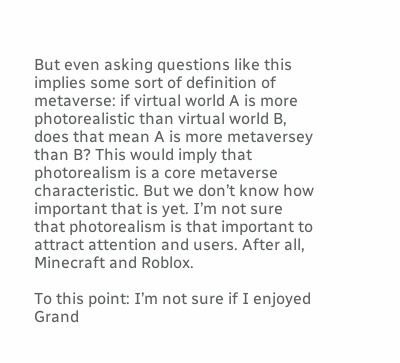But even asking questions like this implies some sort of definition of metaverse: if virtual world A is more photorealistic than virtual world B, does that mean A is more metaversey than B? This would imply that photorealism is a core metaverse characteristic. But we don’t know how important that is yet. I’m not sure that photorealism is that important to attract attention and users. After all, Minecraft and Roblox.

To this point: I’m not sure if I enjoyed Grand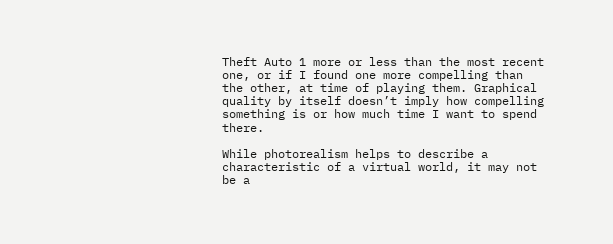Theft Auto 1 more or less than the most recent one, or if I found one more compelling than the other, at time of playing them. Graphical quality by itself doesn’t imply how compelling something is or how much time I want to spend there.

While photorealism helps to describe a characteristic of a virtual world, it may not be a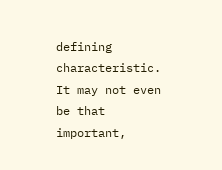defining characteristic. It may not even be that important,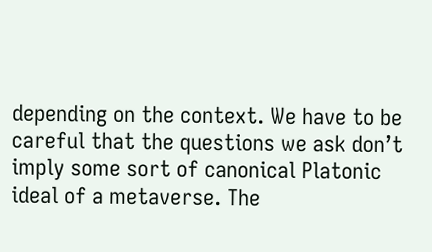depending on the context. We have to be careful that the questions we ask don’t imply some sort of canonical Platonic ideal of a metaverse. The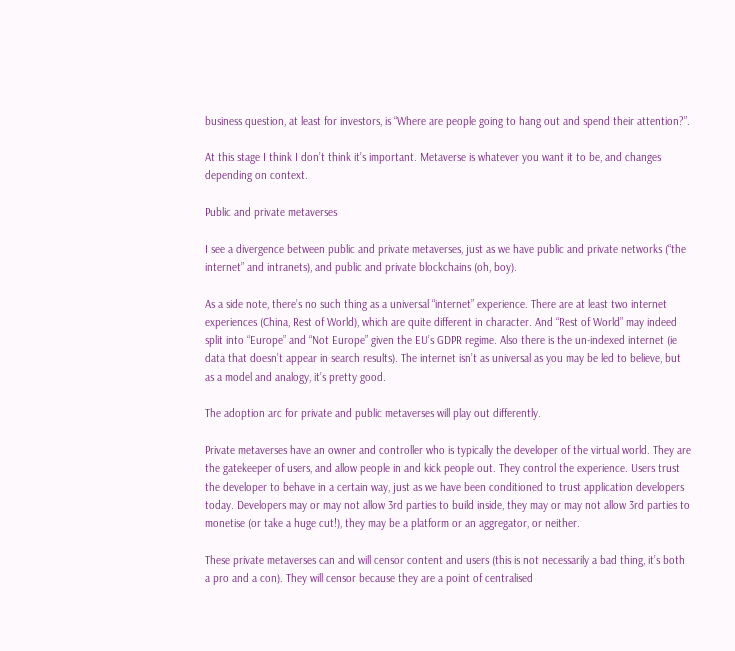business question, at least for investors, is “Where are people going to hang out and spend their attention?”.

At this stage I think I don’t think it’s important. Metaverse is whatever you want it to be, and changes depending on context.

Public and private metaverses

I see a divergence between public and private metaverses, just as we have public and private networks (“the internet” and intranets), and public and private blockchains (oh, boy).

As a side note, there’s no such thing as a universal “internet” experience. There are at least two internet experiences (China, Rest of World), which are quite different in character. And “Rest of World” may indeed split into “Europe” and “Not Europe” given the EU’s GDPR regime. Also there is the un-indexed internet (ie data that doesn’t appear in search results). The internet isn’t as universal as you may be led to believe, but as a model and analogy, it’s pretty good.

The adoption arc for private and public metaverses will play out differently.

Private metaverses have an owner and controller who is typically the developer of the virtual world. They are the gatekeeper of users, and allow people in and kick people out. They control the experience. Users trust the developer to behave in a certain way, just as we have been conditioned to trust application developers today. Developers may or may not allow 3rd parties to build inside, they may or may not allow 3rd parties to monetise (or take a huge cut!), they may be a platform or an aggregator, or neither.

These private metaverses can and will censor content and users (this is not necessarily a bad thing, it’s both a pro and a con). They will censor because they are a point of centralised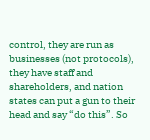control, they are run as businesses (not protocols), they have staff and shareholders, and nation states can put a gun to their head and say “do this”. So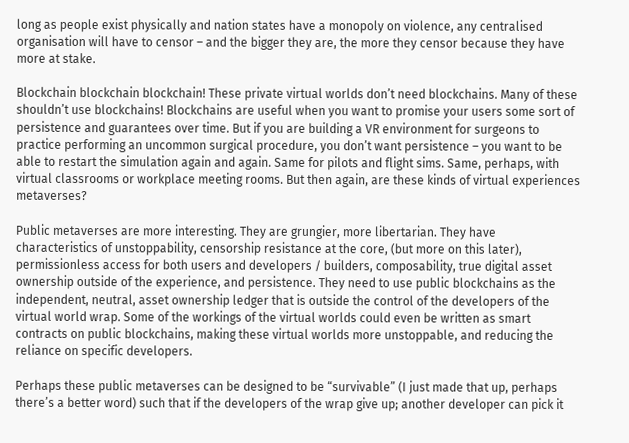long as people exist physically and nation states have a monopoly on violence, any centralised organisation will have to censor – and the bigger they are, the more they censor because they have more at stake.

Blockchain blockchain blockchain! These private virtual worlds don’t need blockchains. Many of these shouldn’t use blockchains! Blockchains are useful when you want to promise your users some sort of persistence and guarantees over time. But if you are building a VR environment for surgeons to practice performing an uncommon surgical procedure, you don’t want persistence – you want to be able to restart the simulation again and again. Same for pilots and flight sims. Same, perhaps, with virtual classrooms or workplace meeting rooms. But then again, are these kinds of virtual experiences metaverses?

Public metaverses are more interesting. They are grungier, more libertarian. They have characteristics of unstoppability, censorship resistance at the core, (but more on this later), permissionless access for both users and developers / builders, composability, true digital asset ownership outside of the experience, and persistence. They need to use public blockchains as the independent, neutral, asset ownership ledger that is outside the control of the developers of the virtual world wrap. Some of the workings of the virtual worlds could even be written as smart contracts on public blockchains, making these virtual worlds more unstoppable, and reducing the reliance on specific developers.

Perhaps these public metaverses can be designed to be “survivable” (I just made that up, perhaps there’s a better word) such that if the developers of the wrap give up; another developer can pick it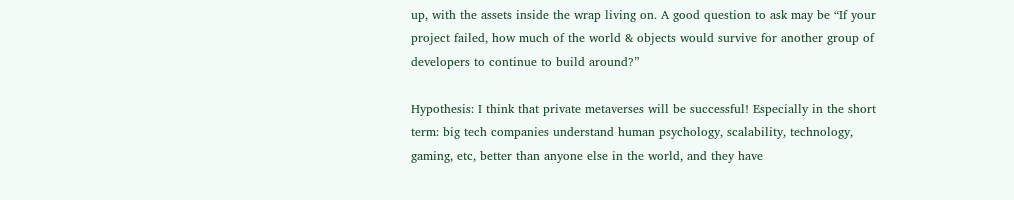up, with the assets inside the wrap living on. A good question to ask may be “If your project failed, how much of the world & objects would survive for another group of developers to continue to build around?”

Hypothesis: I think that private metaverses will be successful! Especially in the short term: big tech companies understand human psychology, scalability, technology, gaming, etc, better than anyone else in the world, and they have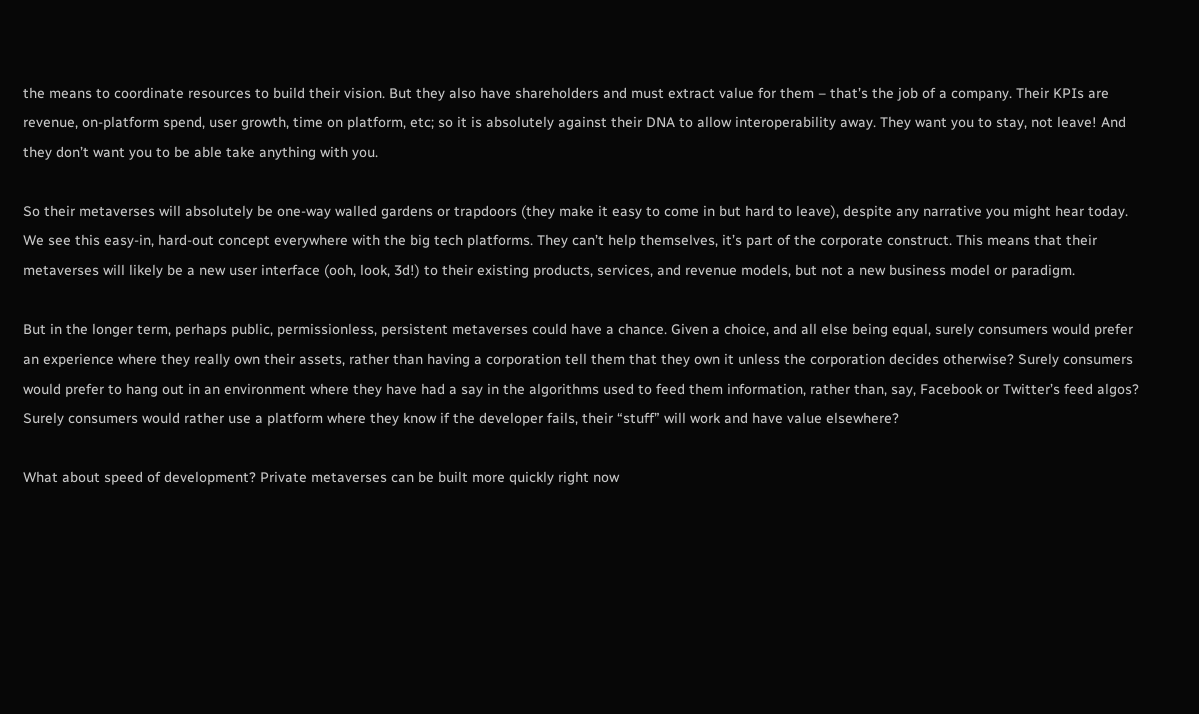the means to coordinate resources to build their vision. But they also have shareholders and must extract value for them – that’s the job of a company. Their KPIs are revenue, on-platform spend, user growth, time on platform, etc; so it is absolutely against their DNA to allow interoperability away. They want you to stay, not leave! And they don’t want you to be able take anything with you.

So their metaverses will absolutely be one-way walled gardens or trapdoors (they make it easy to come in but hard to leave), despite any narrative you might hear today. We see this easy-in, hard-out concept everywhere with the big tech platforms. They can’t help themselves, it’s part of the corporate construct. This means that their metaverses will likely be a new user interface (ooh, look, 3d!) to their existing products, services, and revenue models, but not a new business model or paradigm.

But in the longer term, perhaps public, permissionless, persistent metaverses could have a chance. Given a choice, and all else being equal, surely consumers would prefer an experience where they really own their assets, rather than having a corporation tell them that they own it unless the corporation decides otherwise? Surely consumers would prefer to hang out in an environment where they have had a say in the algorithms used to feed them information, rather than, say, Facebook or Twitter’s feed algos? Surely consumers would rather use a platform where they know if the developer fails, their “stuff” will work and have value elsewhere?

What about speed of development? Private metaverses can be built more quickly right now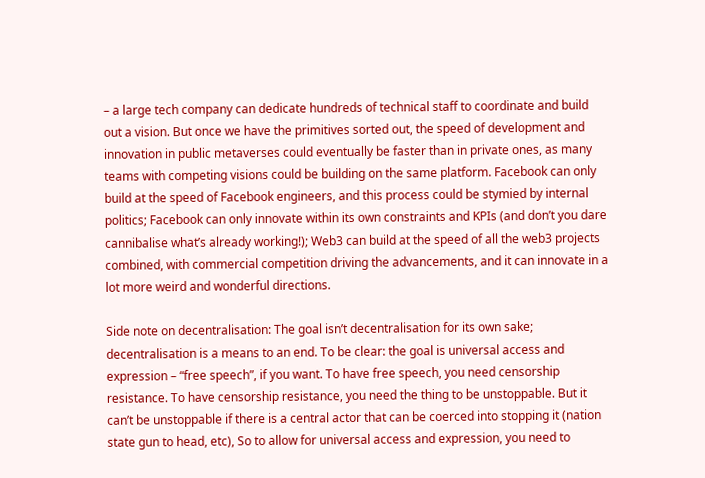– a large tech company can dedicate hundreds of technical staff to coordinate and build out a vision. But once we have the primitives sorted out, the speed of development and innovation in public metaverses could eventually be faster than in private ones, as many teams with competing visions could be building on the same platform. Facebook can only build at the speed of Facebook engineers, and this process could be stymied by internal politics; Facebook can only innovate within its own constraints and KPIs (and don’t you dare cannibalise what’s already working!); Web3 can build at the speed of all the web3 projects combined, with commercial competition driving the advancements, and it can innovate in a lot more weird and wonderful directions.

Side note on decentralisation: The goal isn’t decentralisation for its own sake; decentralisation is a means to an end. To be clear: the goal is universal access and expression – “free speech”, if you want. To have free speech, you need censorship resistance. To have censorship resistance, you need the thing to be unstoppable. But it can’t be unstoppable if there is a central actor that can be coerced into stopping it (nation state gun to head, etc), So to allow for universal access and expression, you need to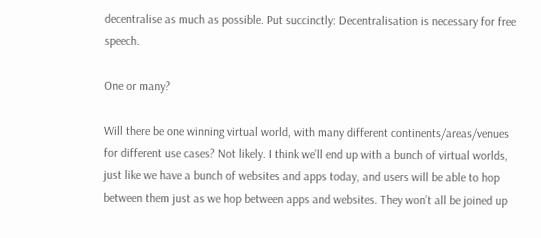decentralise as much as possible. Put succinctly: Decentralisation is necessary for free speech.

One or many?

Will there be one winning virtual world, with many different continents/areas/venues for different use cases? Not likely. I think we’ll end up with a bunch of virtual worlds, just like we have a bunch of websites and apps today, and users will be able to hop between them just as we hop between apps and websites. They won’t all be joined up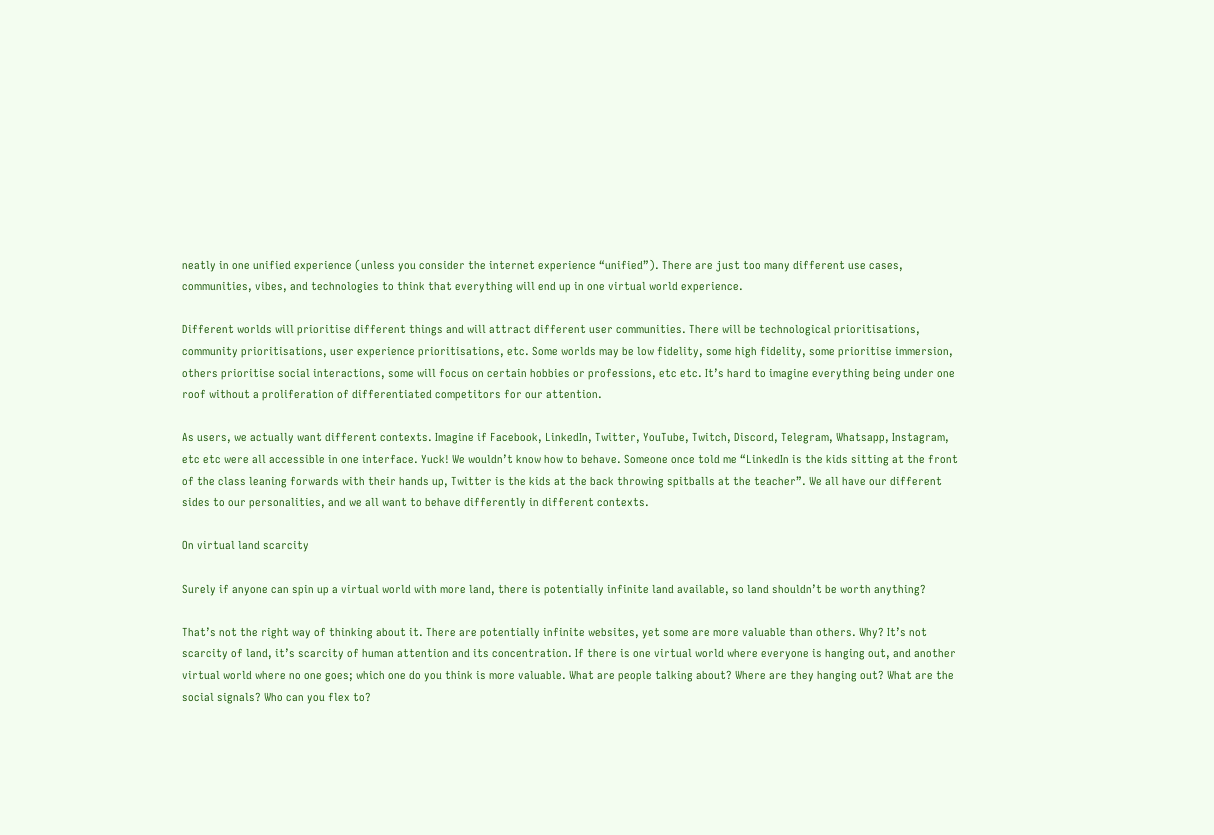neatly in one unified experience (unless you consider the internet experience “unified”). There are just too many different use cases, communities, vibes, and technologies to think that everything will end up in one virtual world experience.

Different worlds will prioritise different things and will attract different user communities. There will be technological prioritisations, community prioritisations, user experience prioritisations, etc. Some worlds may be low fidelity, some high fidelity, some prioritise immersion, others prioritise social interactions, some will focus on certain hobbies or professions, etc etc. It’s hard to imagine everything being under one roof without a proliferation of differentiated competitors for our attention.

As users, we actually want different contexts. Imagine if Facebook, LinkedIn, Twitter, YouTube, Twitch, Discord, Telegram, Whatsapp, Instagram, etc etc were all accessible in one interface. Yuck! We wouldn’t know how to behave. Someone once told me “LinkedIn is the kids sitting at the front of the class leaning forwards with their hands up, Twitter is the kids at the back throwing spitballs at the teacher”. We all have our different sides to our personalities, and we all want to behave differently in different contexts.

On virtual land scarcity

Surely if anyone can spin up a virtual world with more land, there is potentially infinite land available, so land shouldn’t be worth anything?

That’s not the right way of thinking about it. There are potentially infinite websites, yet some are more valuable than others. Why? It’s not scarcity of land, it’s scarcity of human attention and its concentration. If there is one virtual world where everyone is hanging out, and another virtual world where no one goes; which one do you think is more valuable. What are people talking about? Where are they hanging out? What are the social signals? Who can you flex to?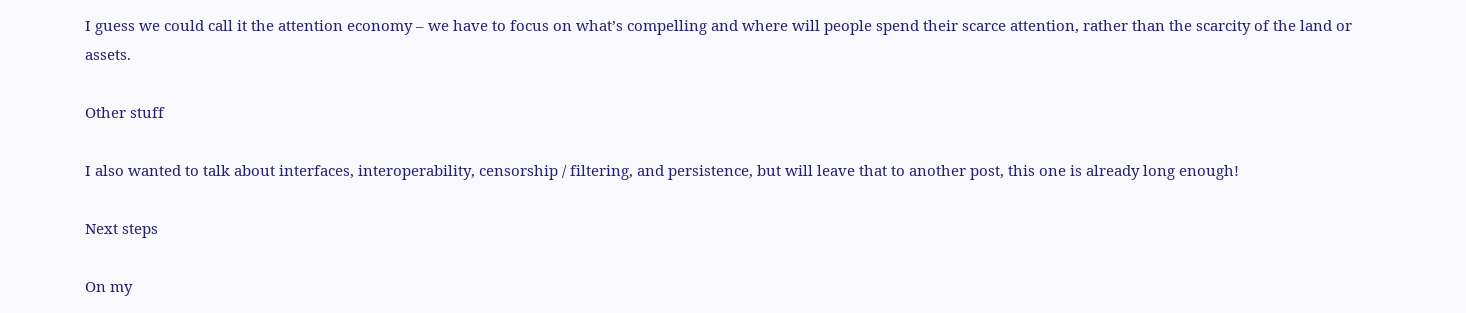I guess we could call it the attention economy – we have to focus on what’s compelling and where will people spend their scarce attention, rather than the scarcity of the land or assets.

Other stuff

I also wanted to talk about interfaces, interoperability, censorship / filtering, and persistence, but will leave that to another post, this one is already long enough!

Next steps

On my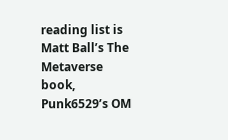reading list is Matt Ball’s The Metaverse book, Punk6529’s OM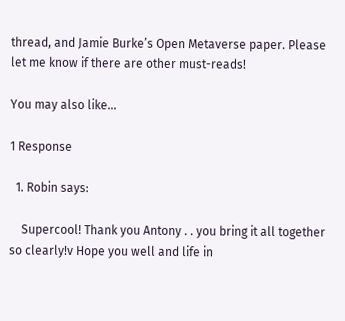thread, and Jamie Burke’s Open Metaverse paper. Please let me know if there are other must-reads!

You may also like...

1 Response

  1. Robin says:

    Supercool! Thank you Antony . . you bring it all together so clearly!v Hope you well and life in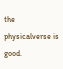the physicalverse is good.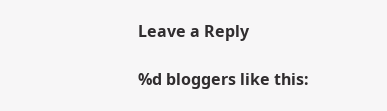Leave a Reply

%d bloggers like this: